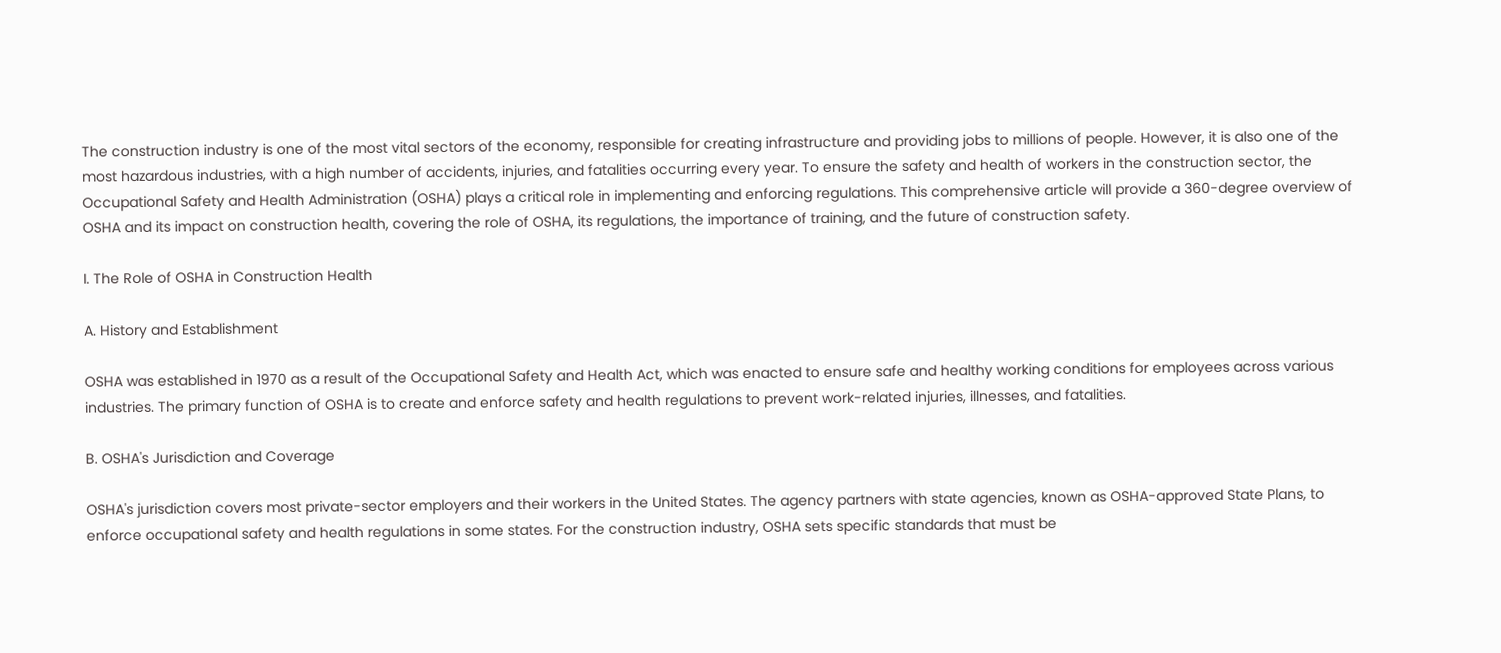The construction industry is one of the most vital sectors of the economy, responsible for creating infrastructure and providing jobs to millions of people. However, it is also one of the most hazardous industries, with a high number of accidents, injuries, and fatalities occurring every year. To ensure the safety and health of workers in the construction sector, the Occupational Safety and Health Administration (OSHA) plays a critical role in implementing and enforcing regulations. This comprehensive article will provide a 360-degree overview of OSHA and its impact on construction health, covering the role of OSHA, its regulations, the importance of training, and the future of construction safety.

I. The Role of OSHA in Construction Health

A. History and Establishment

OSHA was established in 1970 as a result of the Occupational Safety and Health Act, which was enacted to ensure safe and healthy working conditions for employees across various industries. The primary function of OSHA is to create and enforce safety and health regulations to prevent work-related injuries, illnesses, and fatalities.

B. OSHA's Jurisdiction and Coverage

OSHA's jurisdiction covers most private-sector employers and their workers in the United States. The agency partners with state agencies, known as OSHA-approved State Plans, to enforce occupational safety and health regulations in some states. For the construction industry, OSHA sets specific standards that must be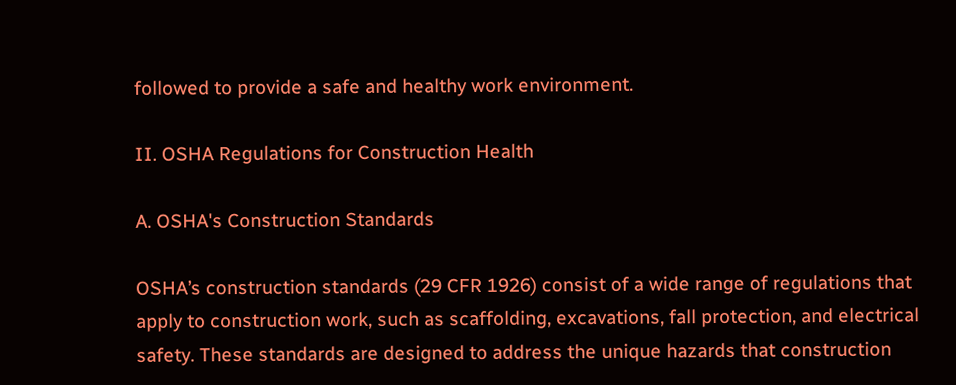followed to provide a safe and healthy work environment.

II. OSHA Regulations for Construction Health

A. OSHA's Construction Standards

OSHA’s construction standards (29 CFR 1926) consist of a wide range of regulations that apply to construction work, such as scaffolding, excavations, fall protection, and electrical safety. These standards are designed to address the unique hazards that construction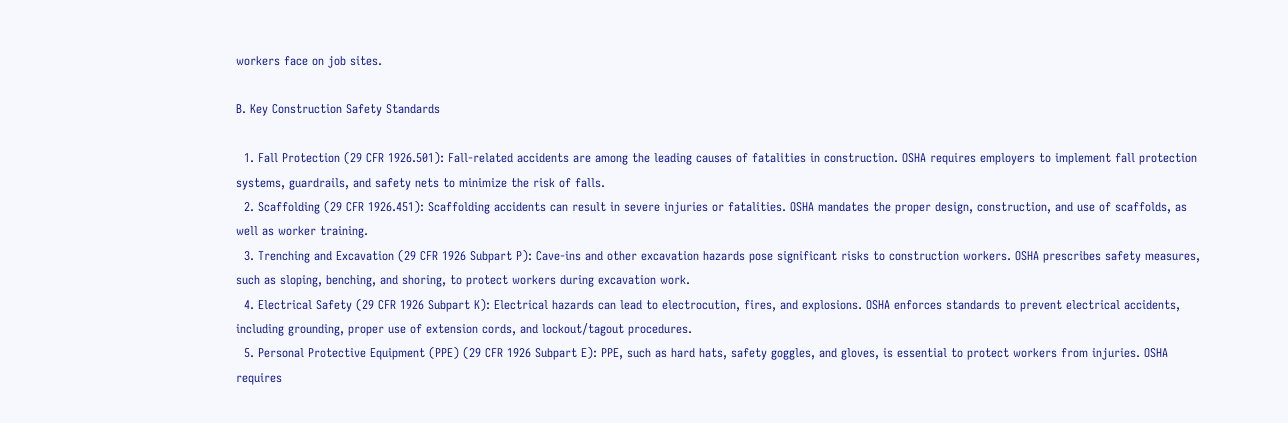workers face on job sites.

B. Key Construction Safety Standards

  1. Fall Protection (29 CFR 1926.501): Fall-related accidents are among the leading causes of fatalities in construction. OSHA requires employers to implement fall protection systems, guardrails, and safety nets to minimize the risk of falls.
  2. Scaffolding (29 CFR 1926.451): Scaffolding accidents can result in severe injuries or fatalities. OSHA mandates the proper design, construction, and use of scaffolds, as well as worker training.
  3. Trenching and Excavation (29 CFR 1926 Subpart P): Cave-ins and other excavation hazards pose significant risks to construction workers. OSHA prescribes safety measures, such as sloping, benching, and shoring, to protect workers during excavation work.
  4. Electrical Safety (29 CFR 1926 Subpart K): Electrical hazards can lead to electrocution, fires, and explosions. OSHA enforces standards to prevent electrical accidents, including grounding, proper use of extension cords, and lockout/tagout procedures.
  5. Personal Protective Equipment (PPE) (29 CFR 1926 Subpart E): PPE, such as hard hats, safety goggles, and gloves, is essential to protect workers from injuries. OSHA requires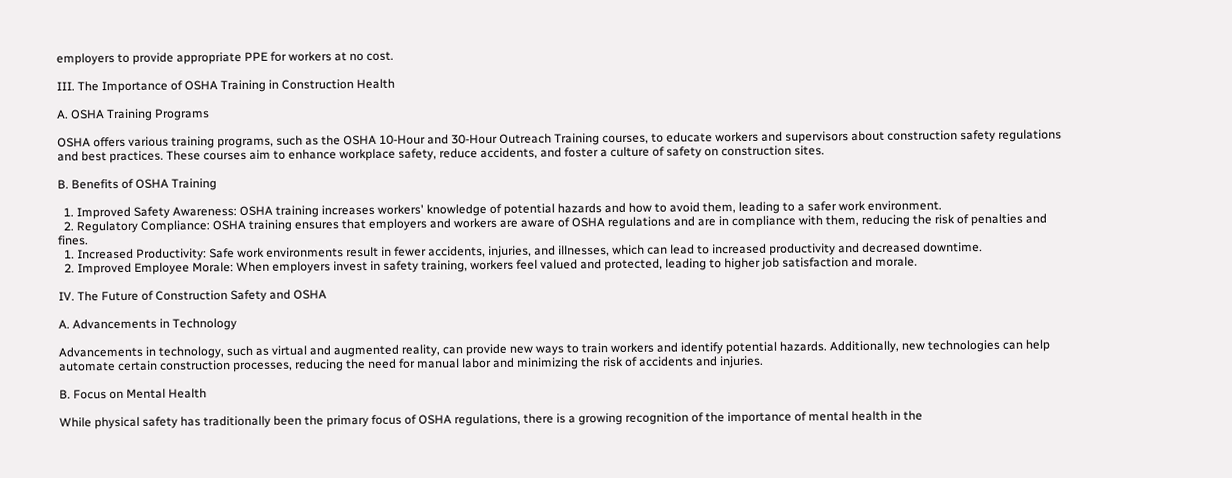employers to provide appropriate PPE for workers at no cost.

III. The Importance of OSHA Training in Construction Health

A. OSHA Training Programs

OSHA offers various training programs, such as the OSHA 10-Hour and 30-Hour Outreach Training courses, to educate workers and supervisors about construction safety regulations and best practices. These courses aim to enhance workplace safety, reduce accidents, and foster a culture of safety on construction sites.

B. Benefits of OSHA Training

  1. Improved Safety Awareness: OSHA training increases workers' knowledge of potential hazards and how to avoid them, leading to a safer work environment.
  2. Regulatory Compliance: OSHA training ensures that employers and workers are aware of OSHA regulations and are in compliance with them, reducing the risk of penalties and fines.
  1. Increased Productivity: Safe work environments result in fewer accidents, injuries, and illnesses, which can lead to increased productivity and decreased downtime.
  2. Improved Employee Morale: When employers invest in safety training, workers feel valued and protected, leading to higher job satisfaction and morale.

IV. The Future of Construction Safety and OSHA

A. Advancements in Technology

Advancements in technology, such as virtual and augmented reality, can provide new ways to train workers and identify potential hazards. Additionally, new technologies can help automate certain construction processes, reducing the need for manual labor and minimizing the risk of accidents and injuries.

B. Focus on Mental Health

While physical safety has traditionally been the primary focus of OSHA regulations, there is a growing recognition of the importance of mental health in the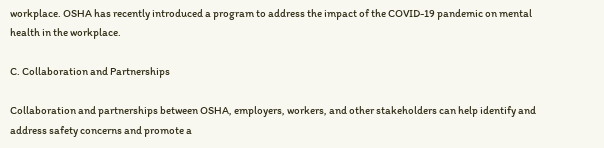workplace. OSHA has recently introduced a program to address the impact of the COVID-19 pandemic on mental health in the workplace.

C. Collaboration and Partnerships

Collaboration and partnerships between OSHA, employers, workers, and other stakeholders can help identify and address safety concerns and promote a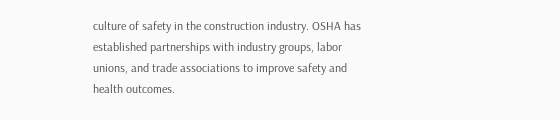culture of safety in the construction industry. OSHA has established partnerships with industry groups, labor unions, and trade associations to improve safety and health outcomes.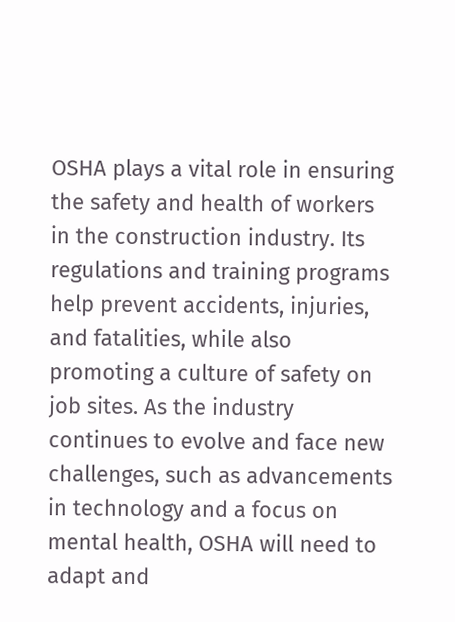OSHA plays a vital role in ensuring the safety and health of workers in the construction industry. Its regulations and training programs help prevent accidents, injuries, and fatalities, while also promoting a culture of safety on job sites. As the industry continues to evolve and face new challenges, such as advancements in technology and a focus on mental health, OSHA will need to adapt and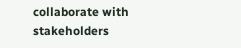collaborate with stakeholders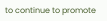to continue to promote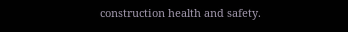construction health and safety.